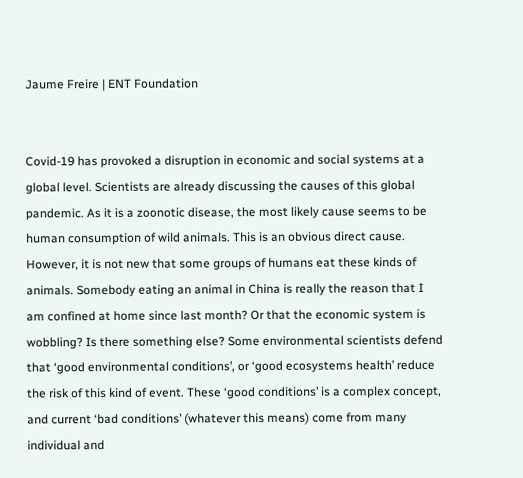Jaume Freire | ENT Foundation


Covid-19 has provoked a disruption in economic and social systems at a global level. Scientists are already discussing the causes of this global pandemic. As it is a zoonotic disease, the most likely cause seems to be human consumption of wild animals. This is an obvious direct cause. However, it is not new that some groups of humans eat these kinds of animals. Somebody eating an animal in China is really the reason that I am confined at home since last month? Or that the economic system is wobbling? Is there something else? Some environmental scientists defend that ‘good environmental conditions’, or ‘good ecosystems health’ reduce the risk of this kind of event. These ‘good conditions’ is a complex concept, and current ‘bad conditions’ (whatever this means) come from many individual and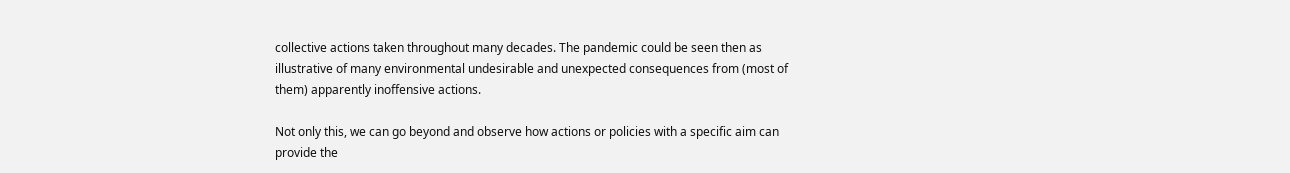collective actions taken throughout many decades. The pandemic could be seen then as illustrative of many environmental undesirable and unexpected consequences from (most of them) apparently inoffensive actions.

Not only this, we can go beyond and observe how actions or policies with a specific aim can provide the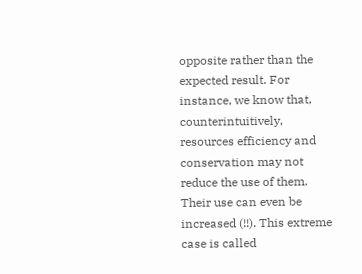opposite rather than the expected result. For instance, we know that, counterintuitively, resources efficiency and conservation may not reduce the use of them. Their use can even be increased (!!). This extreme case is called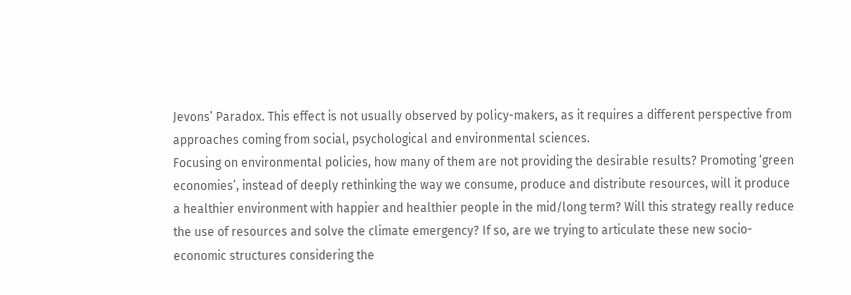Jevons’ Paradox. This effect is not usually observed by policy-makers, as it requires a different perspective from approaches coming from social, psychological and environmental sciences.
Focusing on environmental policies, how many of them are not providing the desirable results? Promoting ‘green economies’, instead of deeply rethinking the way we consume, produce and distribute resources, will it produce a healthier environment with happier and healthier people in the mid/long term? Will this strategy really reduce the use of resources and solve the climate emergency? If so, are we trying to articulate these new socio-economic structures considering the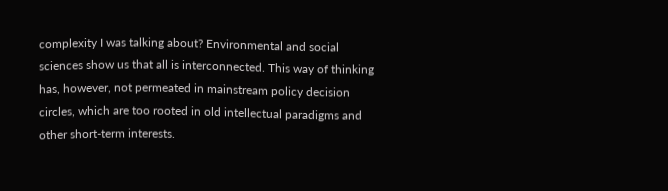complexity I was talking about? Environmental and social sciences show us that all is interconnected. This way of thinking has, however, not permeated in mainstream policy decision circles, which are too rooted in old intellectual paradigms and other short-term interests.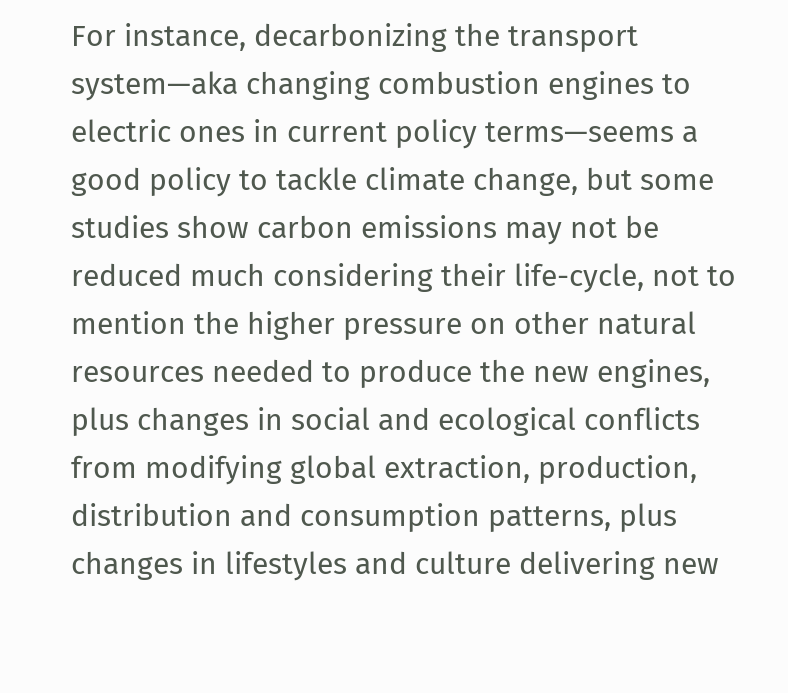For instance, decarbonizing the transport system—aka changing combustion engines to electric ones in current policy terms—seems a good policy to tackle climate change, but some studies show carbon emissions may not be reduced much considering their life-cycle, not to mention the higher pressure on other natural resources needed to produce the new engines, plus changes in social and ecological conflicts from modifying global extraction, production, distribution and consumption patterns, plus changes in lifestyles and culture delivering new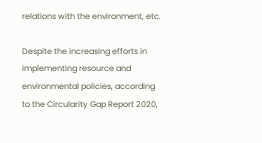relations with the environment, etc.

Despite the increasing efforts in implementing resource and environmental policies, according to the Circularity Gap Report 2020,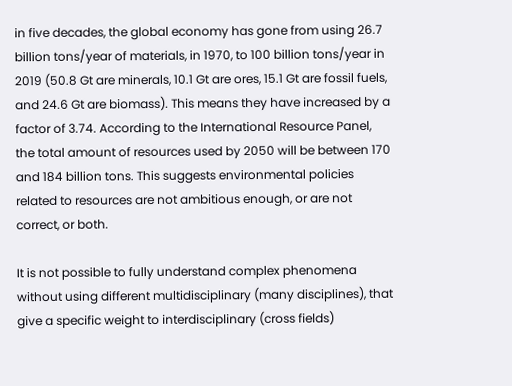in five decades, the global economy has gone from using 26.7 billion tons/year of materials, in 1970, to 100 billion tons/year in 2019 (50.8 Gt are minerals, 10.1 Gt are ores, 15.1 Gt are fossil fuels, and 24.6 Gt are biomass). This means they have increased by a factor of 3.74. According to the International Resource Panel, the total amount of resources used by 2050 will be between 170 and 184 billion tons. This suggests environmental policies related to resources are not ambitious enough, or are not correct, or both.

It is not possible to fully understand complex phenomena without using different multidisciplinary (many disciplines), that give a specific weight to interdisciplinary (cross fields)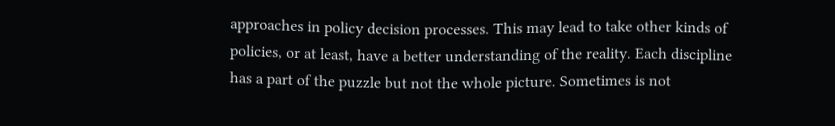approaches in policy decision processes. This may lead to take other kinds of policies, or at least, have a better understanding of the reality. Each discipline has a part of the puzzle but not the whole picture. Sometimes is not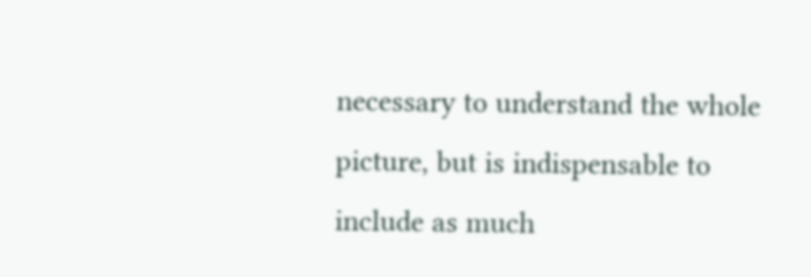necessary to understand the whole picture, but is indispensable to include as much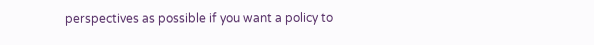perspectives as possible if you want a policy to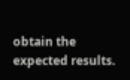obtain the expected results.